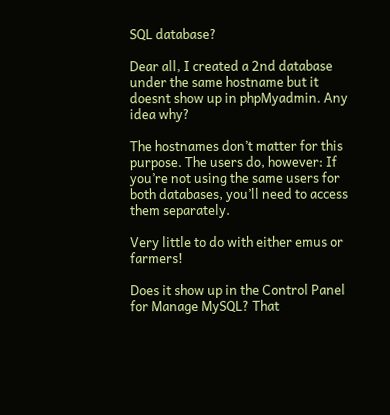SQL database?

Dear all, I created a 2nd database under the same hostname but it doesnt show up in phpMyadmin. Any idea why?

The hostnames don’t matter for this purpose. The users do, however: If you’re not using the same users for both databases, you’ll need to access them separately.

Very little to do with either emus or farmers!

Does it show up in the Control Panel for Manage MySQL? That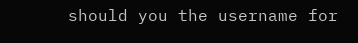should you the username for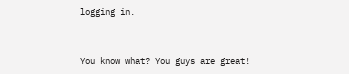logging in.


You know what? You guys are great!